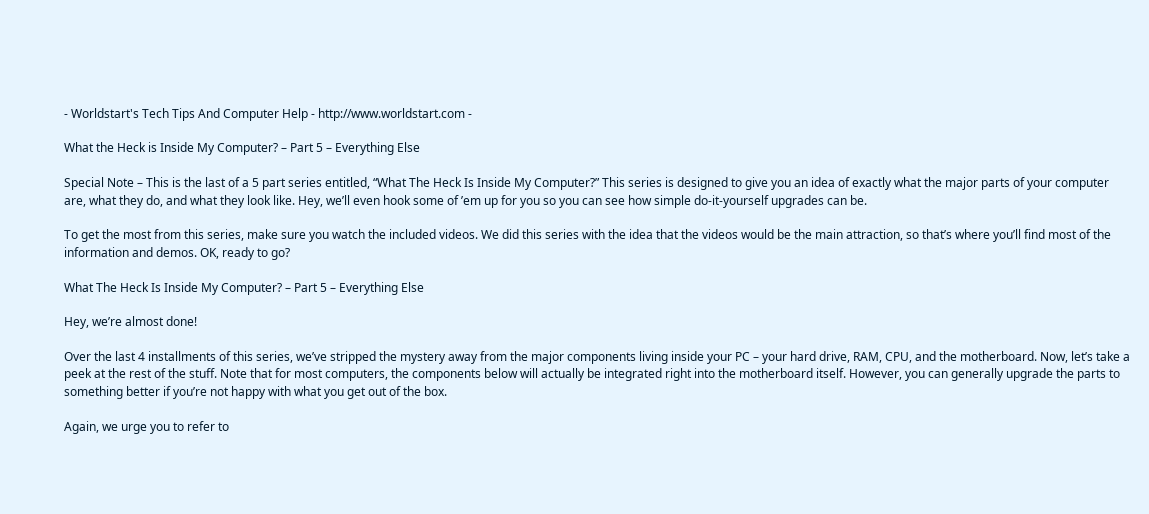- Worldstart's Tech Tips And Computer Help - http://www.worldstart.com -

What the Heck is Inside My Computer? – Part 5 – Everything Else

Special Note – This is the last of a 5 part series entitled, “What The Heck Is Inside My Computer?” This series is designed to give you an idea of exactly what the major parts of your computer are, what they do, and what they look like. Hey, we’ll even hook some of ’em up for you so you can see how simple do-it-yourself upgrades can be.

To get the most from this series, make sure you watch the included videos. We did this series with the idea that the videos would be the main attraction, so that’s where you’ll find most of the information and demos. OK, ready to go?

What The Heck Is Inside My Computer? – Part 5 – Everything Else

Hey, we’re almost done!

Over the last 4 installments of this series, we’ve stripped the mystery away from the major components living inside your PC – your hard drive, RAM, CPU, and the motherboard. Now, let’s take a peek at the rest of the stuff. Note that for most computers, the components below will actually be integrated right into the motherboard itself. However, you can generally upgrade the parts to something better if you’re not happy with what you get out of the box.

Again, we urge you to refer to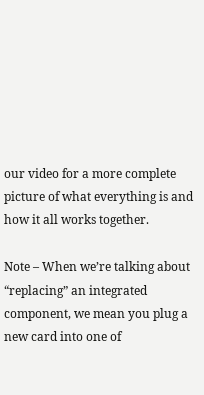our video for a more complete picture of what everything is and how it all works together.

Note – When we’re talking about “replacing” an integrated component, we mean you plug a new card into one of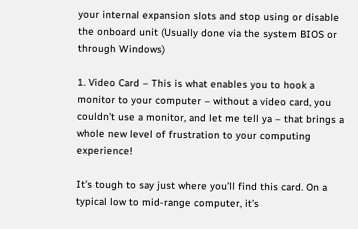your internal expansion slots and stop using or disable the onboard unit (Usually done via the system BIOS or through Windows)

1. Video Card – This is what enables you to hook a monitor to your computer – without a video card, you couldn’t use a monitor, and let me tell ya – that brings a whole new level of frustration to your computing experience!

It’s tough to say just where you’ll find this card. On a typical low to mid-range computer, it’s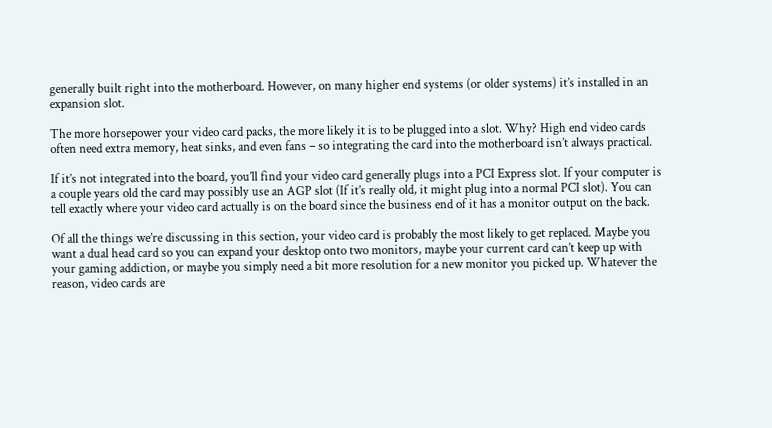generally built right into the motherboard. However, on many higher end systems (or older systems) it’s installed in an expansion slot.

The more horsepower your video card packs, the more likely it is to be plugged into a slot. Why? High end video cards often need extra memory, heat sinks, and even fans – so integrating the card into the motherboard isn’t always practical.

If it’s not integrated into the board, you’ll find your video card generally plugs into a PCI Express slot. If your computer is a couple years old the card may possibly use an AGP slot (If it’s really old, it might plug into a normal PCI slot). You can tell exactly where your video card actually is on the board since the business end of it has a monitor output on the back.

Of all the things we’re discussing in this section, your video card is probably the most likely to get replaced. Maybe you want a dual head card so you can expand your desktop onto two monitors, maybe your current card can’t keep up with your gaming addiction, or maybe you simply need a bit more resolution for a new monitor you picked up. Whatever the reason, video cards are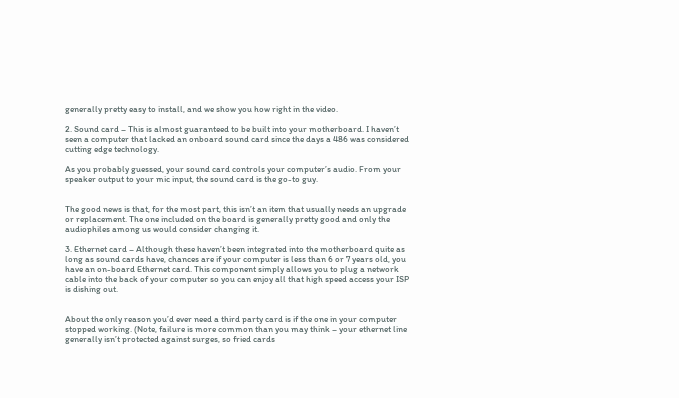generally pretty easy to install, and we show you how right in the video.

2. Sound card – This is almost guaranteed to be built into your motherboard. I haven’t seen a computer that lacked an onboard sound card since the days a 486 was considered cutting edge technology.

As you probably guessed, your sound card controls your computer’s audio. From your speaker output to your mic input, the sound card is the go-to guy.


The good news is that, for the most part, this isn’t an item that usually needs an upgrade or replacement. The one included on the board is generally pretty good and only the audiophiles among us would consider changing it.

3. Ethernet card – Although these haven’t been integrated into the motherboard quite as long as sound cards have, chances are if your computer is less than 6 or 7 years old, you have an on-board Ethernet card. This component simply allows you to plug a network cable into the back of your computer so you can enjoy all that high speed access your ISP is dishing out.


About the only reason you’d ever need a third party card is if the one in your computer stopped working. (Note, failure is more common than you may think – your ethernet line generally isn’t protected against surges, so fried cards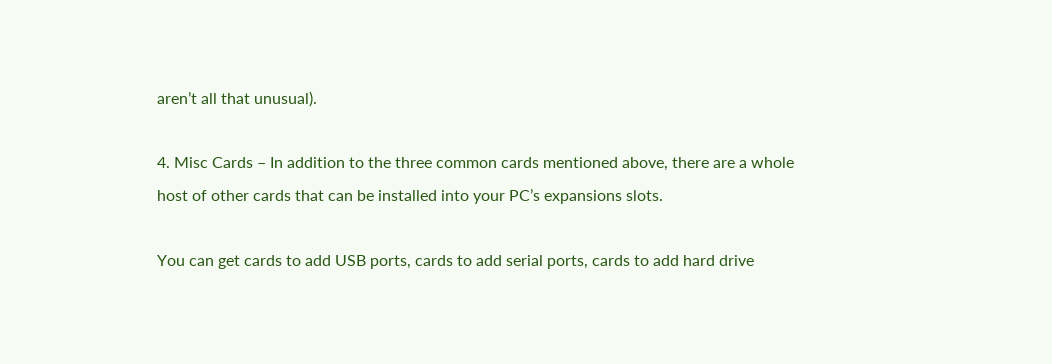aren’t all that unusual).

4. Misc Cards – In addition to the three common cards mentioned above, there are a whole host of other cards that can be installed into your PC’s expansions slots.

You can get cards to add USB ports, cards to add serial ports, cards to add hard drive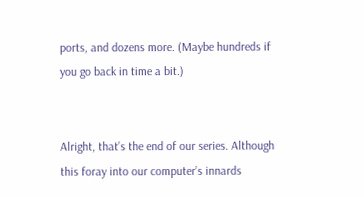ports, and dozens more. (Maybe hundreds if you go back in time a bit.)


Alright, that’s the end of our series. Although this foray into our computer’s innards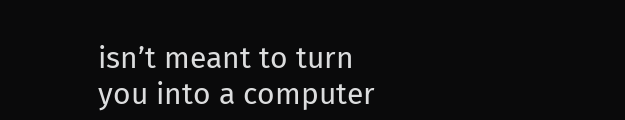isn’t meant to turn you into a computer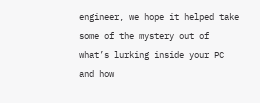engineer, we hope it helped take some of the mystery out of what’s lurking inside your PC and how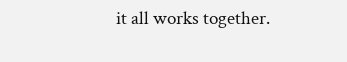it all works together.